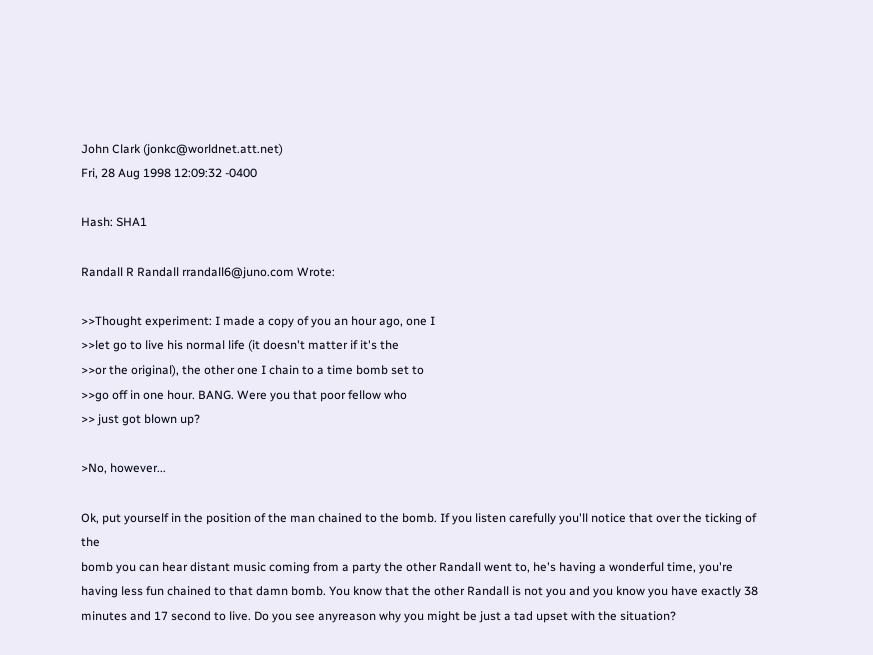John Clark (jonkc@worldnet.att.net)
Fri, 28 Aug 1998 12:09:32 -0400

Hash: SHA1

Randall R Randall rrandall6@juno.com Wrote:

>>Thought experiment: I made a copy of you an hour ago, one I
>>let go to live his normal life (it doesn't matter if it's the
>>or the original), the other one I chain to a time bomb set to
>>go off in one hour. BANG. Were you that poor fellow who
>> just got blown up?

>No, however...

Ok, put yourself in the position of the man chained to the bomb. If you listen carefully you'll notice that over the ticking of the
bomb you can hear distant music coming from a party the other Randall went to, he's having a wonderful time, you're having less fun chained to that damn bomb. You know that the other Randall is not you and you know you have exactly 38 minutes and 17 second to live. Do you see anyreason why you might be just a tad upset with the situation?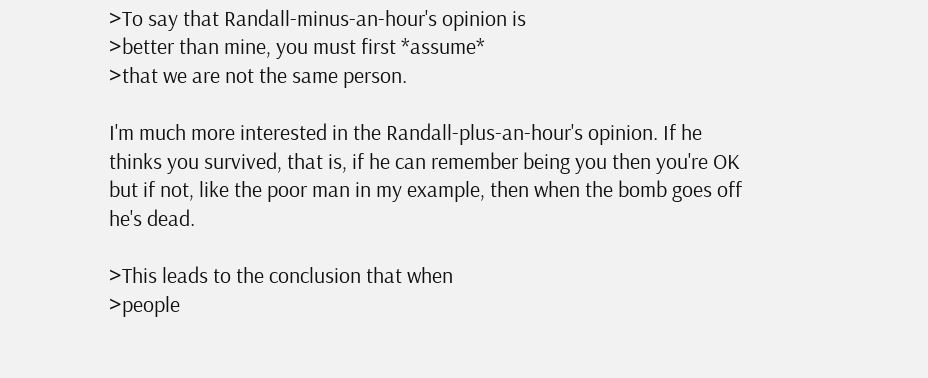>To say that Randall-minus-an-hour's opinion is
>better than mine, you must first *assume*
>that we are not the same person.

I'm much more interested in the Randall-plus-an-hour's opinion. If he thinks you survived, that is, if he can remember being you then you're OK but if not, like the poor man in my example, then when the bomb goes off he's dead.

>This leads to the conclusion that when
>people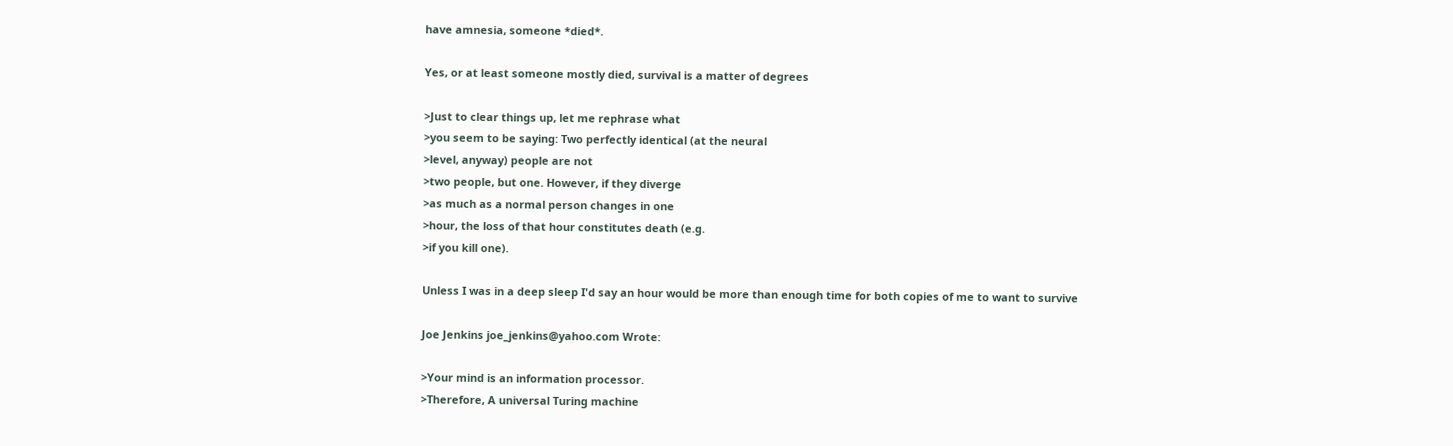have amnesia, someone *died*.

Yes, or at least someone mostly died, survival is a matter of degrees

>Just to clear things up, let me rephrase what
>you seem to be saying: Two perfectly identical (at the neural
>level, anyway) people are not
>two people, but one. However, if they diverge
>as much as a normal person changes in one
>hour, the loss of that hour constitutes death (e.g.
>if you kill one).

Unless I was in a deep sleep I'd say an hour would be more than enough time for both copies of me to want to survive

Joe Jenkins joe_jenkins@yahoo.com Wrote:

>Your mind is an information processor.
>Therefore, A universal Turing machine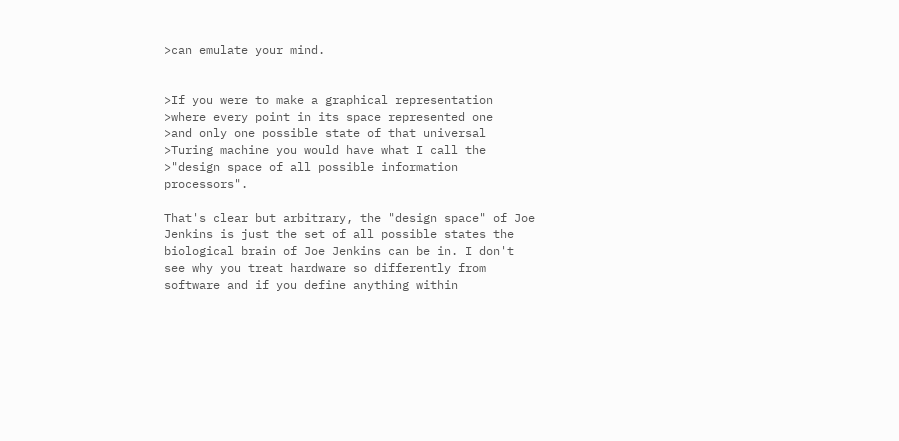>can emulate your mind.


>If you were to make a graphical representation
>where every point in its space represented one
>and only one possible state of that universal
>Turing machine you would have what I call the
>"design space of all possible information processors".

That's clear but arbitrary, the "design space" of Joe Jenkins is just the set of all possible states the biological brain of Joe Jenkins can be in. I don't see why you treat hardware so differently from software and if you define anything within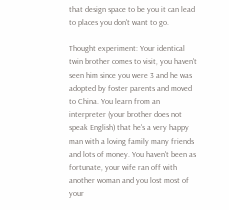that design space to be you it can lead to places you don't want to go.

Thought experiment: Your identical twin brother comes to visit, you haven't seen him since you were 3 and he was adopted by foster parents and moved to China. You learn from an interpreter (your brother does not speak English) that he's a very happy man with a loving family many friends and lots of money. You haven't been as fortunate, your wife ran off with another woman and you lost most of your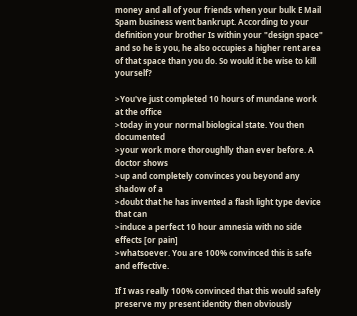money and all of your friends when your bulk E Mail Spam business went bankrupt. According to your definition your brother Is within your "design space" and so he is you, he also occupies a higher rent area of that space than you do. So would it be wise to kill yourself?

>You've just completed 10 hours of mundane work at the office
>today in your normal biological state. You then documented
>your work more thoroughlly than ever before. A doctor shows
>up and completely convinces you beyond any shadow of a
>doubt that he has invented a flash light type device that can
>induce a perfect 10 hour amnesia with no side effects [or pain]
>whatsoever. You are 100% convinced this is safe and effective.

If I was really 100% convinced that this would safely preserve my present identity then obviously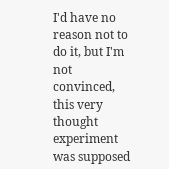I'd have no reason not to do it, but I'm not convinced, this very thought experiment was supposed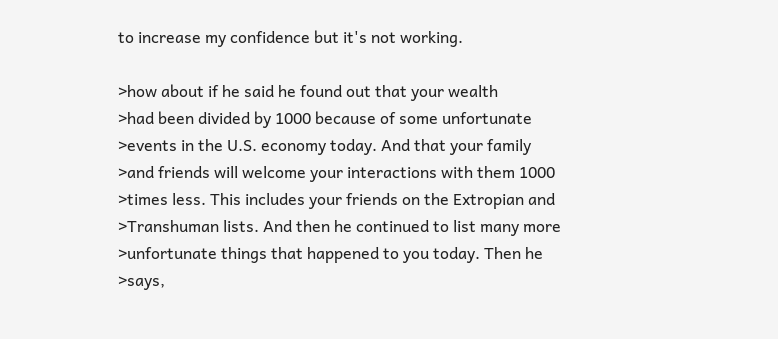to increase my confidence but it's not working.

>how about if he said he found out that your wealth
>had been divided by 1000 because of some unfortunate
>events in the U.S. economy today. And that your family
>and friends will welcome your interactions with them 1000
>times less. This includes your friends on the Extropian and
>Transhuman lists. And then he continued to list many more
>unfortunate things that happened to you today. Then he
>says,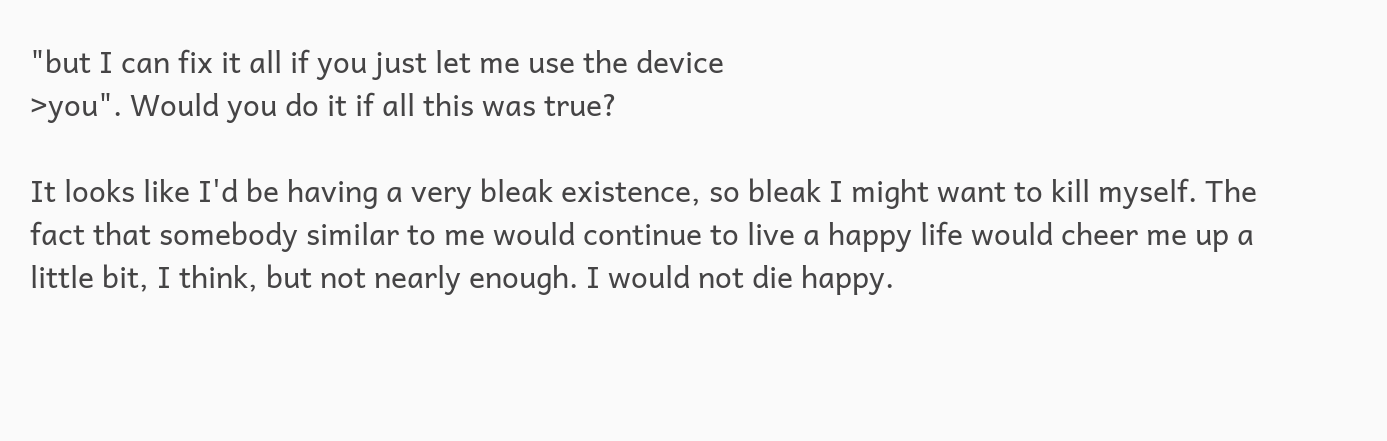"but I can fix it all if you just let me use the device
>you". Would you do it if all this was true?

It looks like I'd be having a very bleak existence, so bleak I might want to kill myself. The fact that somebody similar to me would continue to live a happy life would cheer me up a little bit, I think, but not nearly enough. I would not die happy.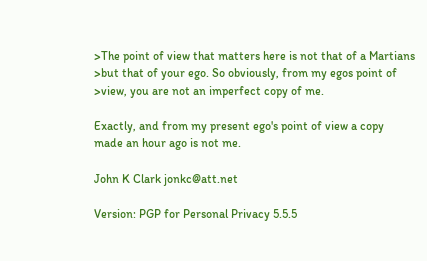>The point of view that matters here is not that of a Martians
>but that of your ego. So obviously, from my egos point of
>view, you are not an imperfect copy of me.

Exactly, and from my present ego's point of view a copy made an hour ago is not me.

John K Clark jonkc@att.net

Version: PGP for Personal Privacy 5.5.5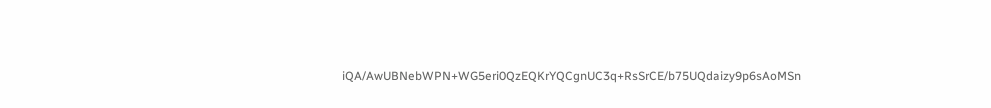iQA/AwUBNebWPN+WG5eri0QzEQKrYQCgnUC3q+RsSrCE/b75UQdaizy9p6sAoMSn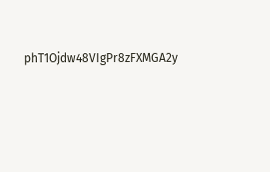phT1Ojdw48VIgPr8zFXMGA2y